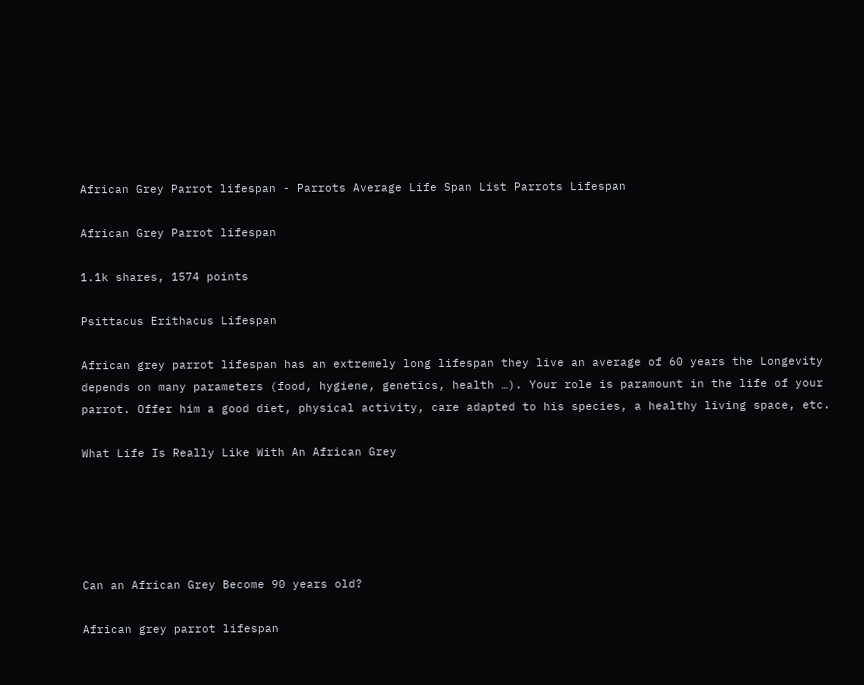African Grey Parrot lifespan - Parrots Average Life Span List Parrots Lifespan

African Grey Parrot lifespan

1.1k shares, 1574 points

Psittacus Erithacus Lifespan

African grey parrot lifespan has an extremely long lifespan they live an average of 60 years the Longevity depends on many parameters (food, hygiene, genetics, health …). Your role is paramount in the life of your parrot. Offer him a good diet, physical activity, care adapted to his species, a healthy living space, etc.

What Life Is Really Like With An African Grey





Can an African Grey Become 90 years old?

African grey parrot lifespan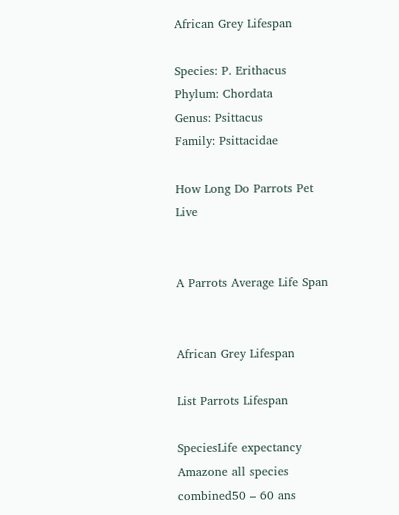African Grey Lifespan

Species: P. Erithacus
Phylum: Chordata
Genus: Psittacus
Family: Psittacidae

How Long Do Parrots Pet Live


A Parrots Average Life Span


African Grey Lifespan

List Parrots Lifespan

SpeciesLife expectancy
Amazone all species combined50 – 60 ans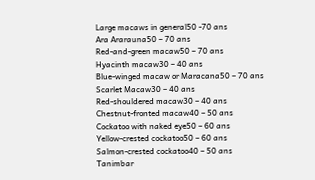Large macaws in general50 -70 ans
Ara Ararauna50 – 70 ans
Red-and-green macaw50 – 70 ans
Hyacinth macaw30 – 40 ans
Blue-winged macaw or Maracana50 – 70 ans
Scarlet Macaw30 – 40 ans
Red-shouldered macaw30 – 40 ans
Chestnut-fronted macaw40 – 50 ans
Cockatoo with naked eye50 – 60 ans
Yellow-crested cockatoo50 – 60 ans
Salmon-crested cockatoo40 – 50 ans
Tanimbar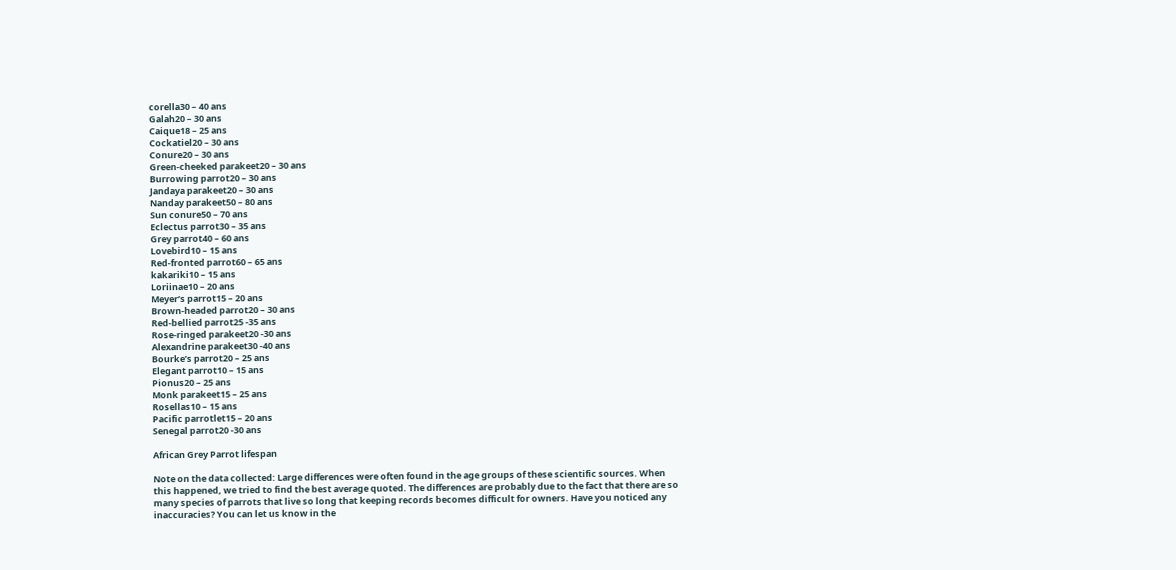corella30 – 40 ans
Galah20 – 30 ans
Caique18 – 25 ans
Cockatiel20 – 30 ans
Conure20 – 30 ans
Green-cheeked parakeet20 – 30 ans
Burrowing parrot20 – 30 ans
Jandaya parakeet20 – 30 ans
Nanday parakeet50 – 80 ans
Sun conure50 – 70 ans
Eclectus parrot30 – 35 ans
Grey parrot40 – 60 ans
Lovebird10 – 15 ans
Red-fronted parrot60 – 65 ans
kakariki10 – 15 ans
Loriinae10 – 20 ans
Meyer’s parrot15 – 20 ans
Brown-headed parrot20 – 30 ans
Red-bellied parrot25 -35 ans
Rose-ringed parakeet20 -30 ans
Alexandrine parakeet30 -40 ans
Bourke’s parrot20 – 25 ans
Elegant parrot10 – 15 ans
Pionus20 – 25 ans
Monk parakeet15 – 25 ans
Rosellas10 – 15 ans
Pacific parrotlet15 – 20 ans
Senegal parrot20 -30 ans

African Grey Parrot lifespan

Note on the data collected: Large differences were often found in the age groups of these scientific sources. When this happened, we tried to find the best average quoted. The differences are probably due to the fact that there are so many species of parrots that live so long that keeping records becomes difficult for owners. Have you noticed any inaccuracies? You can let us know in the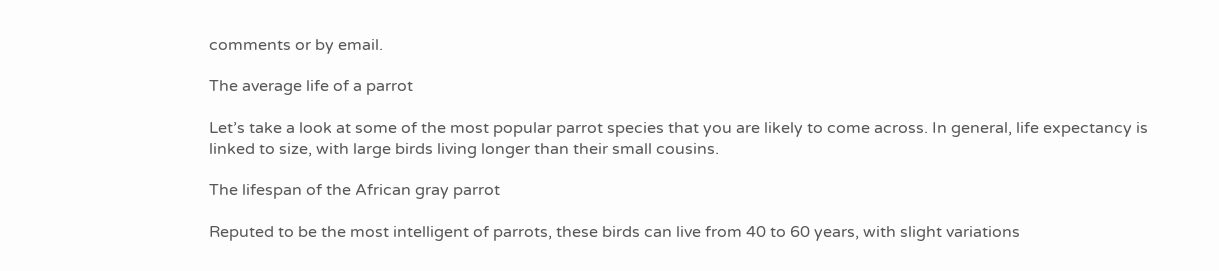comments or by email.

The average life of a parrot

Let’s take a look at some of the most popular parrot species that you are likely to come across. In general, life expectancy is linked to size, with large birds living longer than their small cousins.

The lifespan of the African gray parrot

Reputed to be the most intelligent of parrots, these birds can live from 40 to 60 years, with slight variations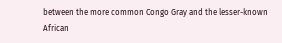between the more common Congo Gray and the lesser-known African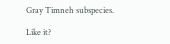Gray Timneh subspecies.

Like it?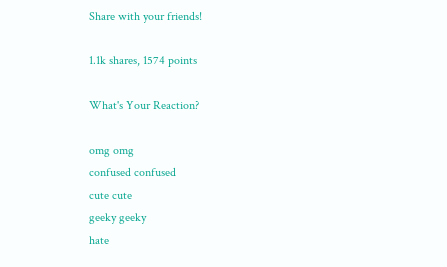Share with your friends!

1.1k shares, 1574 points

What's Your Reaction?

omg omg
confused confused
cute cute
geeky geeky
hate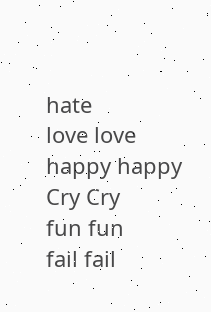hate
love love
happy happy
Cry Cry
fun fun
fail fail